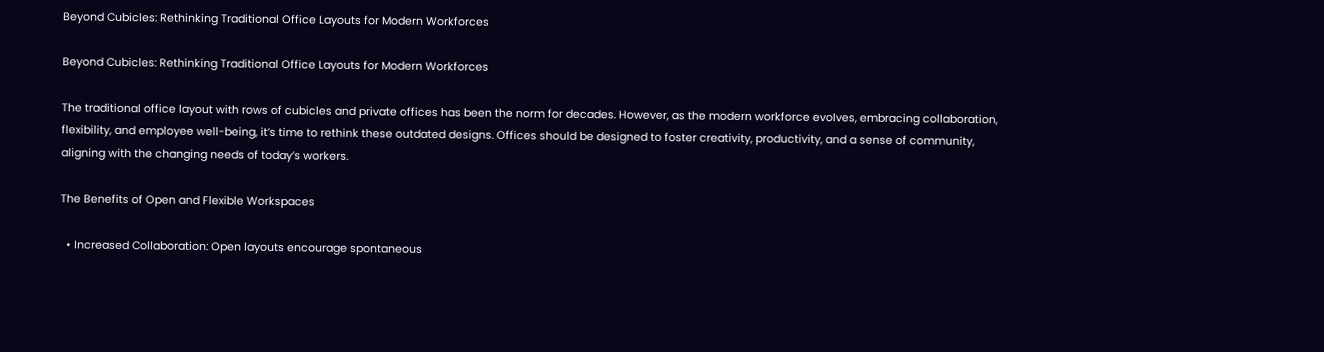Beyond Cubicles: Rethinking Traditional Office Layouts for Modern Workforces

Beyond Cubicles: Rethinking Traditional Office Layouts for Modern Workforces

The traditional office layout with rows of cubicles and private offices has been the norm for decades. However, as the modern workforce evolves, embracing collaboration, flexibility, and employee well-being, it’s time to rethink these outdated designs. Offices should be designed to foster creativity, productivity, and a sense of community, aligning with the changing needs of today’s workers.

The Benefits of Open and Flexible Workspaces

  • Increased Collaboration: Open layouts encourage spontaneous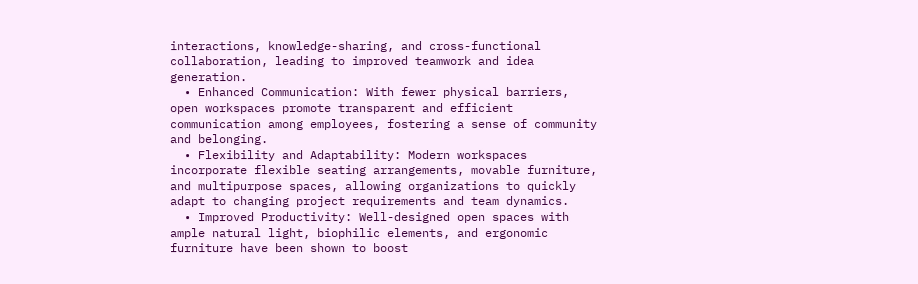interactions, knowledge-sharing, and cross-functional collaboration, leading to improved teamwork and idea generation.
  • Enhanced Communication: With fewer physical barriers, open workspaces promote transparent and efficient communication among employees, fostering a sense of community and belonging.
  • Flexibility and Adaptability: Modern workspaces incorporate flexible seating arrangements, movable furniture, and multipurpose spaces, allowing organizations to quickly adapt to changing project requirements and team dynamics.
  • Improved Productivity: Well-designed open spaces with ample natural light, biophilic elements, and ergonomic furniture have been shown to boost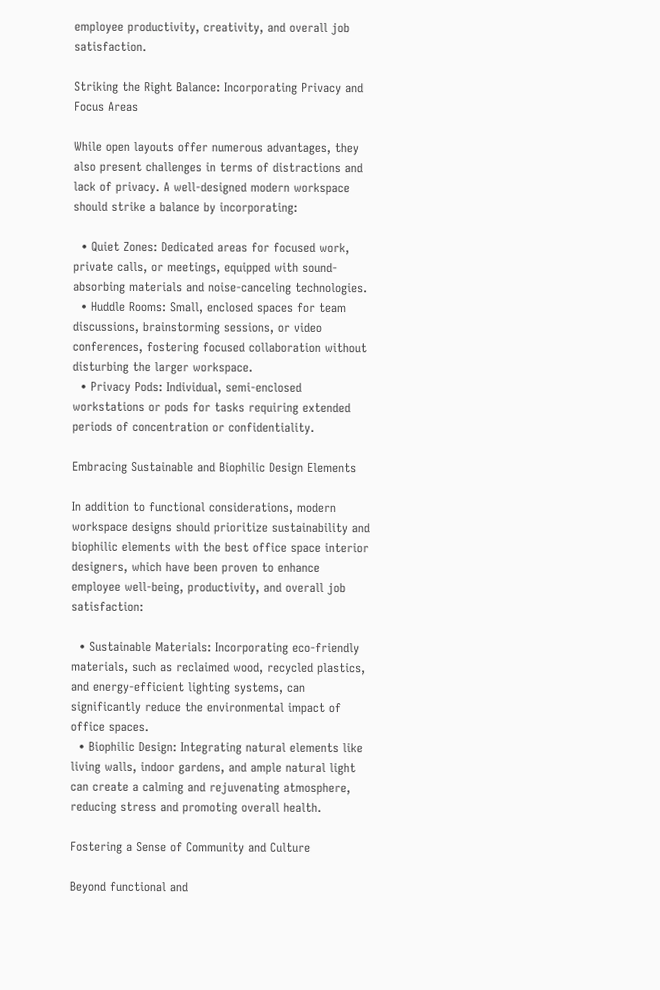employee productivity, creativity, and overall job satisfaction.

Striking the Right Balance: Incorporating Privacy and Focus Areas

While open layouts offer numerous advantages, they also present challenges in terms of distractions and lack of privacy. A well-designed modern workspace should strike a balance by incorporating:

  • Quiet Zones: Dedicated areas for focused work, private calls, or meetings, equipped with sound-absorbing materials and noise-canceling technologies.
  • Huddle Rooms: Small, enclosed spaces for team discussions, brainstorming sessions, or video conferences, fostering focused collaboration without disturbing the larger workspace.
  • Privacy Pods: Individual, semi-enclosed workstations or pods for tasks requiring extended periods of concentration or confidentiality.

Embracing Sustainable and Biophilic Design Elements

In addition to functional considerations, modern workspace designs should prioritize sustainability and biophilic elements with the best office space interior designers, which have been proven to enhance employee well-being, productivity, and overall job satisfaction:

  • Sustainable Materials: Incorporating eco-friendly materials, such as reclaimed wood, recycled plastics, and energy-efficient lighting systems, can significantly reduce the environmental impact of office spaces.
  • Biophilic Design: Integrating natural elements like living walls, indoor gardens, and ample natural light can create a calming and rejuvenating atmosphere, reducing stress and promoting overall health.

Fostering a Sense of Community and Culture

Beyond functional and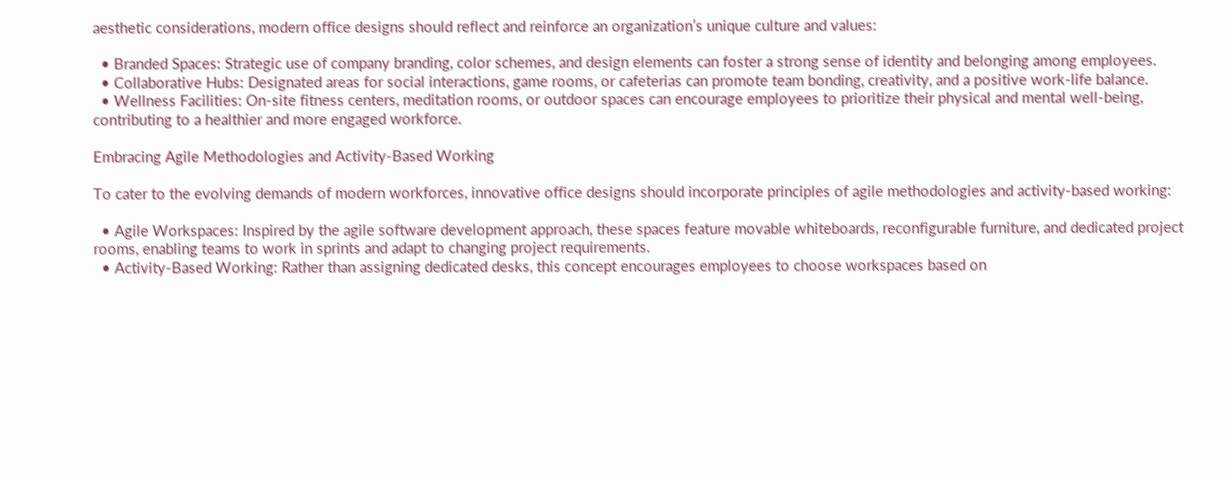aesthetic considerations, modern office designs should reflect and reinforce an organization’s unique culture and values:

  • Branded Spaces: Strategic use of company branding, color schemes, and design elements can foster a strong sense of identity and belonging among employees.
  • Collaborative Hubs: Designated areas for social interactions, game rooms, or cafeterias can promote team bonding, creativity, and a positive work-life balance.
  • Wellness Facilities: On-site fitness centers, meditation rooms, or outdoor spaces can encourage employees to prioritize their physical and mental well-being, contributing to a healthier and more engaged workforce.

Embracing Agile Methodologies and Activity-Based Working

To cater to the evolving demands of modern workforces, innovative office designs should incorporate principles of agile methodologies and activity-based working:

  • Agile Workspaces: Inspired by the agile software development approach, these spaces feature movable whiteboards, reconfigurable furniture, and dedicated project rooms, enabling teams to work in sprints and adapt to changing project requirements.
  • Activity-Based Working: Rather than assigning dedicated desks, this concept encourages employees to choose workspaces based on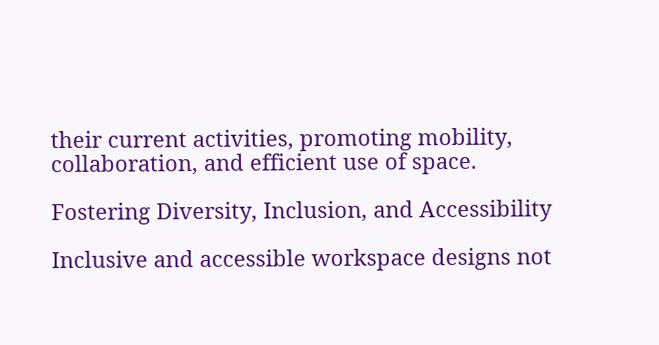their current activities, promoting mobility, collaboration, and efficient use of space.

Fostering Diversity, Inclusion, and Accessibility

Inclusive and accessible workspace designs not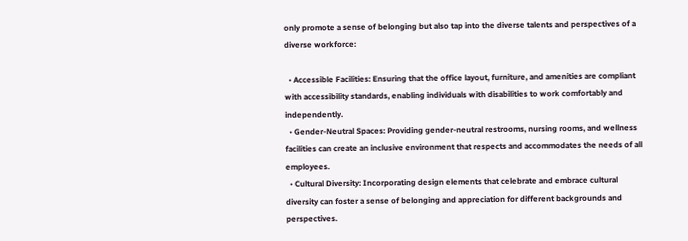only promote a sense of belonging but also tap into the diverse talents and perspectives of a diverse workforce:

  • Accessible Facilities: Ensuring that the office layout, furniture, and amenities are compliant with accessibility standards, enabling individuals with disabilities to work comfortably and independently.
  • Gender-Neutral Spaces: Providing gender-neutral restrooms, nursing rooms, and wellness facilities can create an inclusive environment that respects and accommodates the needs of all employees.
  • Cultural Diversity: Incorporating design elements that celebrate and embrace cultural diversity can foster a sense of belonging and appreciation for different backgrounds and perspectives.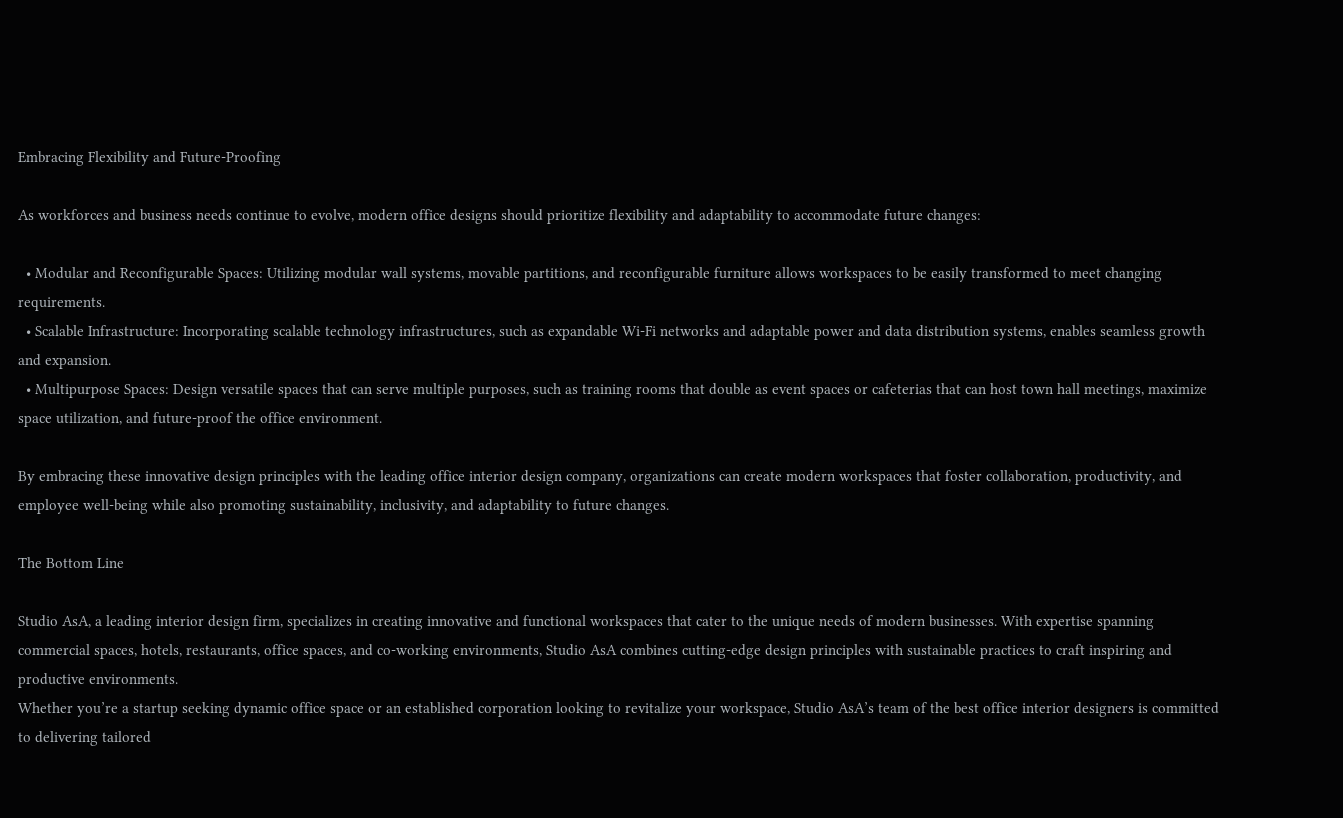Embracing Flexibility and Future-Proofing

As workforces and business needs continue to evolve, modern office designs should prioritize flexibility and adaptability to accommodate future changes:

  • Modular and Reconfigurable Spaces: Utilizing modular wall systems, movable partitions, and reconfigurable furniture allows workspaces to be easily transformed to meet changing requirements.
  • Scalable Infrastructure: Incorporating scalable technology infrastructures, such as expandable Wi-Fi networks and adaptable power and data distribution systems, enables seamless growth and expansion.
  • Multipurpose Spaces: Design versatile spaces that can serve multiple purposes, such as training rooms that double as event spaces or cafeterias that can host town hall meetings, maximize space utilization, and future-proof the office environment.

By embracing these innovative design principles with the leading office interior design company, organizations can create modern workspaces that foster collaboration, productivity, and employee well-being while also promoting sustainability, inclusivity, and adaptability to future changes.

The Bottom Line

Studio AsA, a leading interior design firm, specializes in creating innovative and functional workspaces that cater to the unique needs of modern businesses. With expertise spanning commercial spaces, hotels, restaurants, office spaces, and co-working environments, Studio AsA combines cutting-edge design principles with sustainable practices to craft inspiring and productive environments.
Whether you’re a startup seeking dynamic office space or an established corporation looking to revitalize your workspace, Studio AsA’s team of the best office interior designers is committed to delivering tailored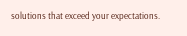solutions that exceed your expectations.